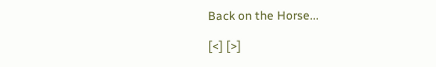Back on the Horse...

[<] [>]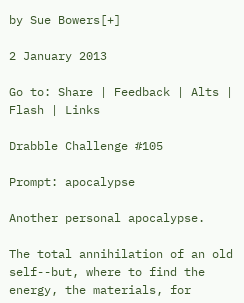by Sue Bowers[+]

2 January 2013

Go to: Share | Feedback | Alts | Flash | Links

Drabble Challenge #105

Prompt: apocalypse

Another personal apocalypse.

The total annihilation of an old self--but, where to find the energy, the materials, for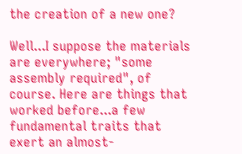the creation of a new one?

Well...I suppose the materials are everywhere; "some assembly required", of course. Here are things that worked before...a few fundamental traits that exert an almost-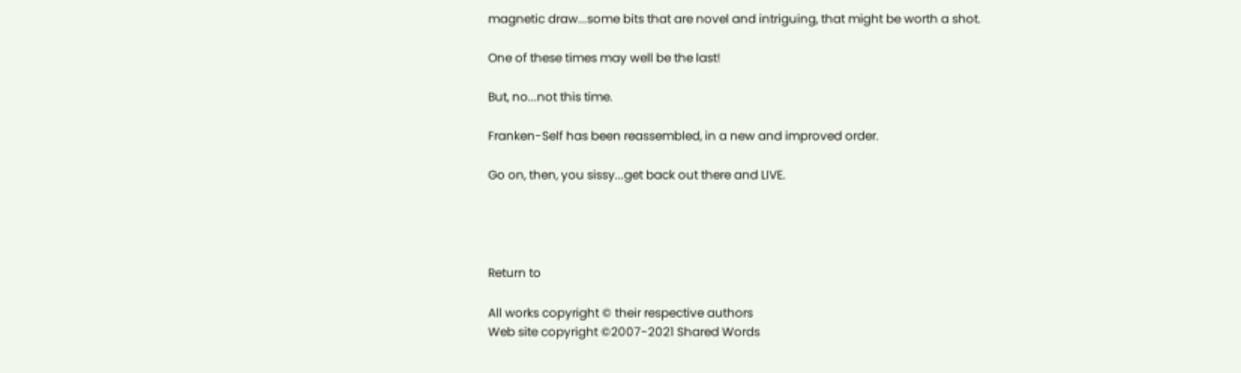magnetic draw...some bits that are novel and intriguing, that might be worth a shot.

One of these times may well be the last!

But, no...not this time.

Franken-Self has been reassembled, in a new and improved order.

Go on, then, you sissy...get back out there and LIVE.




Return to

All works copyright © their respective authors
Web site copyright ©2007-2021 Shared Words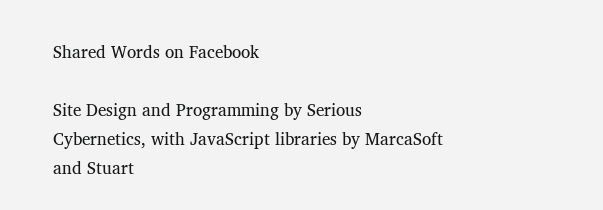Shared Words on Facebook

Site Design and Programming by Serious Cybernetics, with JavaScript libraries by MarcaSoft and Stuart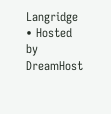Langridge • Hosted by DreamHost